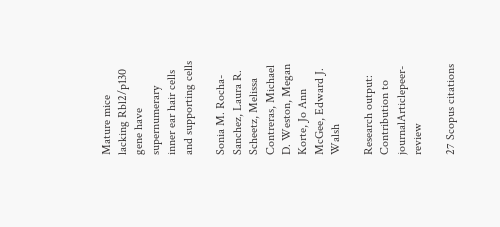Mature mice lacking Rbl2/p130 gene have supernumerary inner ear hair cells and supporting cells

Sonia M. Rocha-Sanchez, Laura R. Scheetz, Melissa Contreras, Michael D. Weston, Megan Korte, Jo Ann McGee, Edward J. Walsh

Research output: Contribution to journalArticlepeer-review

27 Scopus citations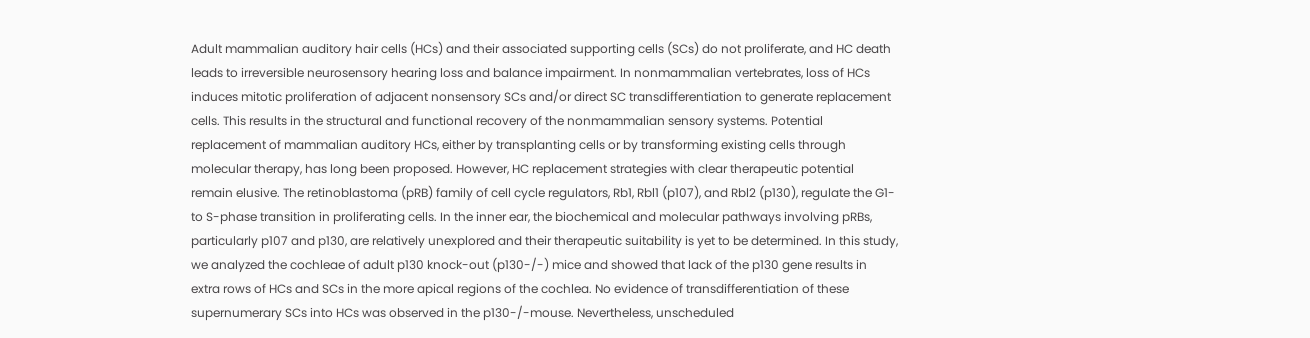Adult mammalian auditory hair cells (HCs) and their associated supporting cells (SCs) do not proliferate, and HC death leads to irreversible neurosensory hearing loss and balance impairment. In nonmammalian vertebrates, loss of HCs induces mitotic proliferation of adjacent nonsensory SCs and/or direct SC transdifferentiation to generate replacement cells. This results in the structural and functional recovery of the nonmammalian sensory systems. Potential replacement of mammalian auditory HCs, either by transplanting cells or by transforming existing cells through molecular therapy, has long been proposed. However, HC replacement strategies with clear therapeutic potential remain elusive. The retinoblastoma (pRB) family of cell cycle regulators, Rb1, Rbl1 (p107), and Rbl2 (p130), regulate the G1- to S-phase transition in proliferating cells. In the inner ear, the biochemical and molecular pathways involving pRBs, particularly p107 and p130, are relatively unexplored and their therapeutic suitability is yet to be determined. In this study, we analyzed the cochleae of adult p130 knock-out (p130-/-) mice and showed that lack of the p130 gene results in extra rows of HCs and SCs in the more apical regions of the cochlea. No evidence of transdifferentiation of these supernumerary SCs into HCs was observed in the p130-/-mouse. Nevertheless, unscheduled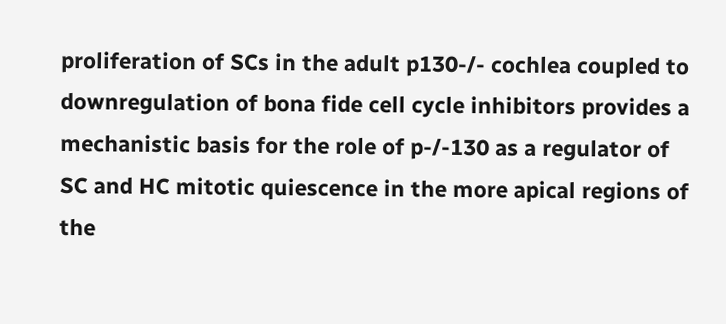proliferation of SCs in the adult p130-/- cochlea coupled to downregulation of bona fide cell cycle inhibitors provides a mechanistic basis for the role of p-/-130 as a regulator of SC and HC mitotic quiescence in the more apical regions of the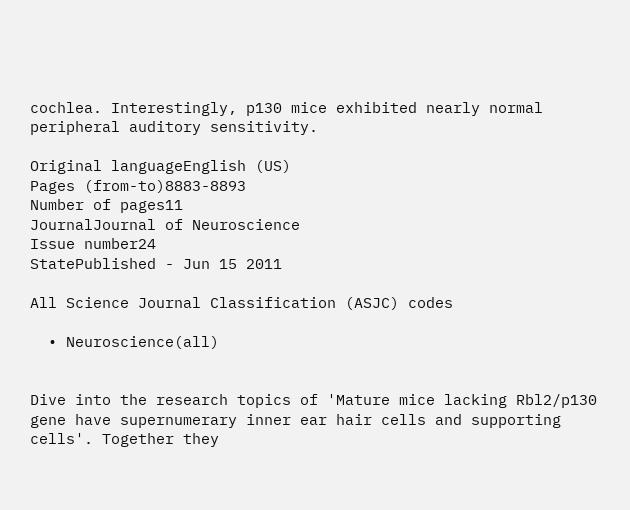cochlea. Interestingly, p130 mice exhibited nearly normal peripheral auditory sensitivity.

Original languageEnglish (US)
Pages (from-to)8883-8893
Number of pages11
JournalJournal of Neuroscience
Issue number24
StatePublished - Jun 15 2011

All Science Journal Classification (ASJC) codes

  • Neuroscience(all)


Dive into the research topics of 'Mature mice lacking Rbl2/p130 gene have supernumerary inner ear hair cells and supporting cells'. Together they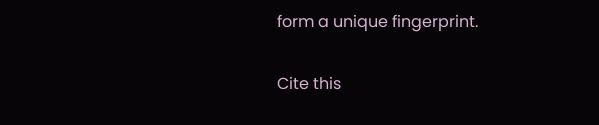form a unique fingerprint.

Cite this